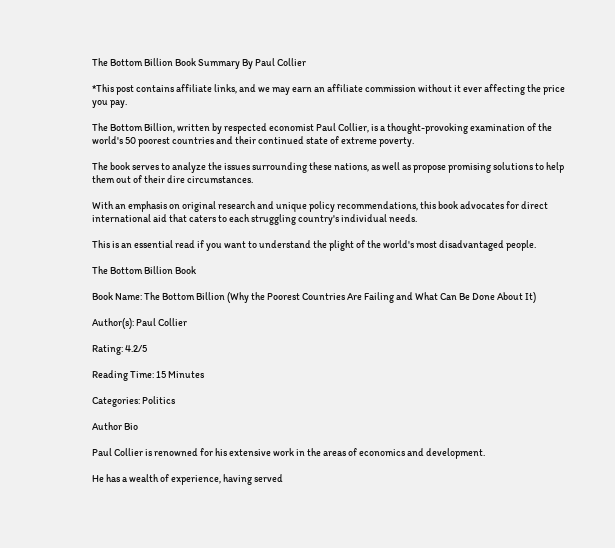The Bottom Billion Book Summary By Paul Collier

*This post contains affiliate links, and we may earn an affiliate commission without it ever affecting the price you pay.

The Bottom Billion, written by respected economist Paul Collier, is a thought-provoking examination of the world's 50 poorest countries and their continued state of extreme poverty.

The book serves to analyze the issues surrounding these nations, as well as propose promising solutions to help them out of their dire circumstances.

With an emphasis on original research and unique policy recommendations, this book advocates for direct international aid that caters to each struggling country's individual needs.

This is an essential read if you want to understand the plight of the world's most disadvantaged people.

The Bottom Billion Book

Book Name: The Bottom Billion (Why the Poorest Countries Are Failing and What Can Be Done About It)

Author(s): Paul Collier

Rating: 4.2/5

Reading Time: 15 Minutes

Categories: Politics

Author Bio

Paul Collier is renowned for his extensive work in the areas of economics and development.

He has a wealth of experience, having served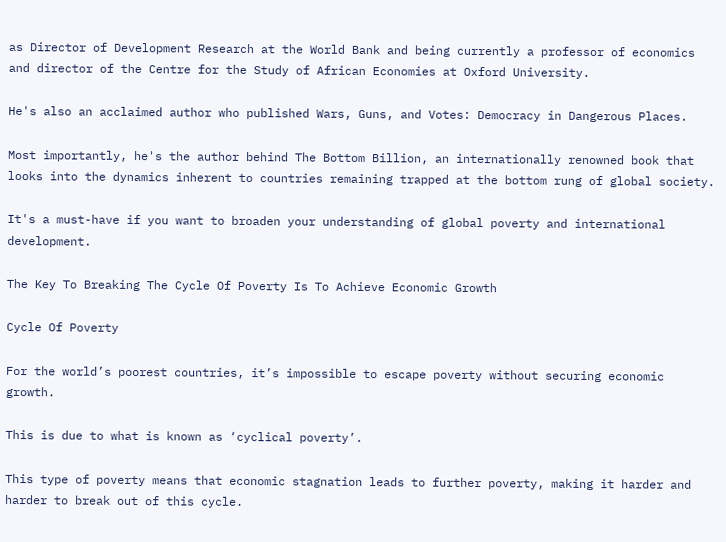as Director of Development Research at the World Bank and being currently a professor of economics and director of the Centre for the Study of African Economies at Oxford University.

He's also an acclaimed author who published Wars, Guns, and Votes: Democracy in Dangerous Places.

Most importantly, he's the author behind The Bottom Billion, an internationally renowned book that looks into the dynamics inherent to countries remaining trapped at the bottom rung of global society.

It's a must-have if you want to broaden your understanding of global poverty and international development.

The Key To Breaking The Cycle Of Poverty Is To Achieve Economic Growth

Cycle Of Poverty

For the world’s poorest countries, it’s impossible to escape poverty without securing economic growth.

This is due to what is known as ‘cyclical poverty’.

This type of poverty means that economic stagnation leads to further poverty, making it harder and harder to break out of this cycle.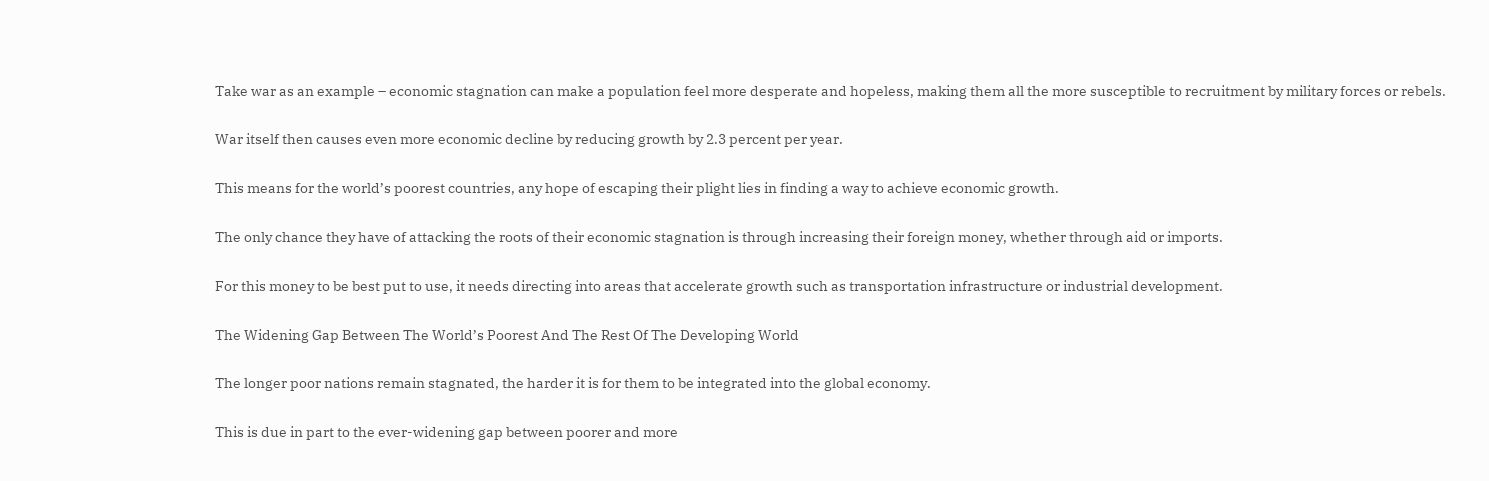Take war as an example – economic stagnation can make a population feel more desperate and hopeless, making them all the more susceptible to recruitment by military forces or rebels.

War itself then causes even more economic decline by reducing growth by 2.3 percent per year.

This means for the world’s poorest countries, any hope of escaping their plight lies in finding a way to achieve economic growth.

The only chance they have of attacking the roots of their economic stagnation is through increasing their foreign money, whether through aid or imports.

For this money to be best put to use, it needs directing into areas that accelerate growth such as transportation infrastructure or industrial development.

The Widening Gap Between The World’s Poorest And The Rest Of The Developing World

The longer poor nations remain stagnated, the harder it is for them to be integrated into the global economy.

This is due in part to the ever-widening gap between poorer and more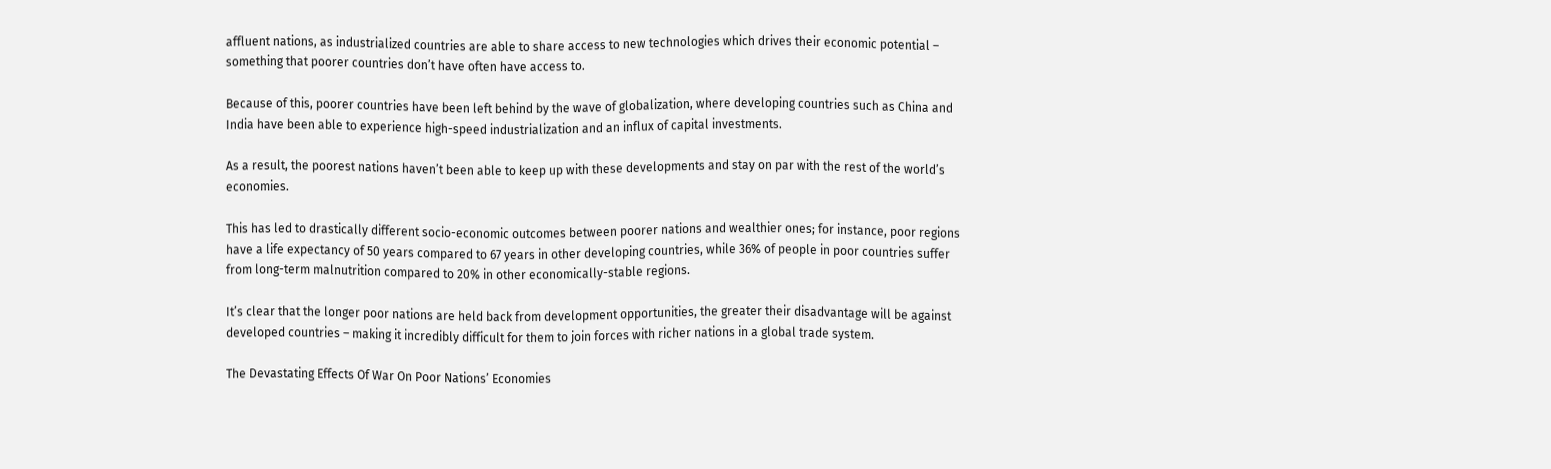affluent nations, as industrialized countries are able to share access to new technologies which drives their economic potential – something that poorer countries don’t have often have access to.

Because of this, poorer countries have been left behind by the wave of globalization, where developing countries such as China and India have been able to experience high-speed industrialization and an influx of capital investments.

As a result, the poorest nations haven’t been able to keep up with these developments and stay on par with the rest of the world’s economies.

This has led to drastically different socio-economic outcomes between poorer nations and wealthier ones; for instance, poor regions have a life expectancy of 50 years compared to 67 years in other developing countries, while 36% of people in poor countries suffer from long-term malnutrition compared to 20% in other economically-stable regions.

It’s clear that the longer poor nations are held back from development opportunities, the greater their disadvantage will be against developed countries – making it incredibly difficult for them to join forces with richer nations in a global trade system.

The Devastating Effects Of War On Poor Nations’ Economies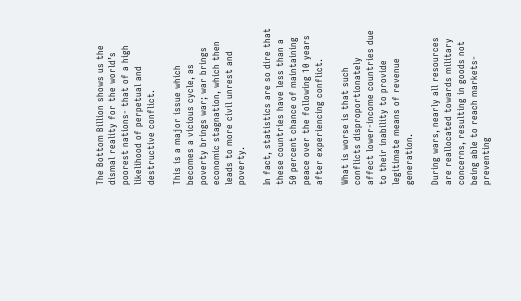The Bottom Billion shows us the dismal reality for the world’s poorest nations- that of a high likelihood of perpetual and destructive conflict.

This is a major issue which becomes a vicious cycle, as poverty brings war; war brings economic stagnation, which then leads to more civil unrest and poverty.

In fact, statistics are so dire that these countries have less than a 50 percent chance of maintaining peace over the following 10 years after experiencing conflict.

What is worse is that such conflicts disproportionately affect lower-income countries due to their inability to provide legitimate means of revenue generation.

During wars, nearly all resources are reallocated towards military concerns, resulting in goods not being able to reach markets- preventing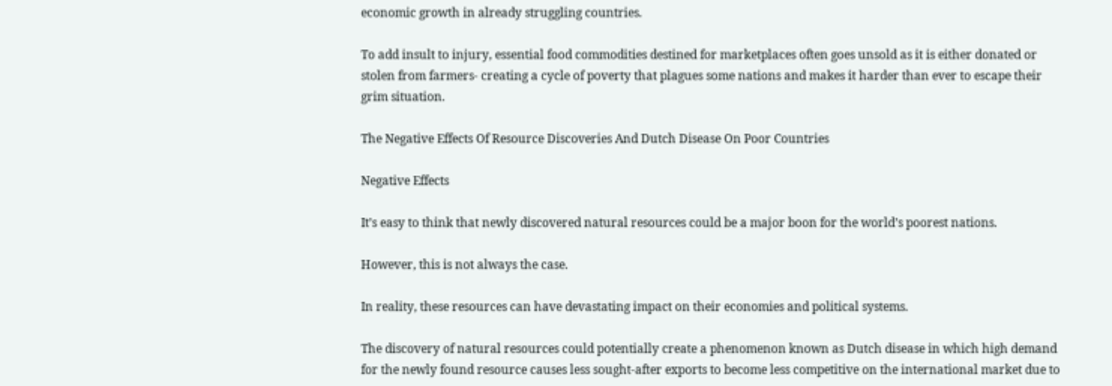economic growth in already struggling countries.

To add insult to injury, essential food commodities destined for marketplaces often goes unsold as it is either donated or stolen from farmers- creating a cycle of poverty that plagues some nations and makes it harder than ever to escape their grim situation.

The Negative Effects Of Resource Discoveries And Dutch Disease On Poor Countries

Negative Effects

It’s easy to think that newly discovered natural resources could be a major boon for the world’s poorest nations.

However, this is not always the case.

In reality, these resources can have devastating impact on their economies and political systems.

The discovery of natural resources could potentially create a phenomenon known as Dutch disease in which high demand for the newly found resource causes less sought-after exports to become less competitive on the international market due to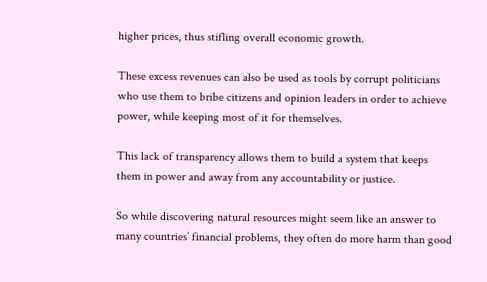higher prices, thus stifling overall economic growth.

These excess revenues can also be used as tools by corrupt politicians who use them to bribe citizens and opinion leaders in order to achieve power, while keeping most of it for themselves.

This lack of transparency allows them to build a system that keeps them in power and away from any accountability or justice.

So while discovering natural resources might seem like an answer to many countries’ financial problems, they often do more harm than good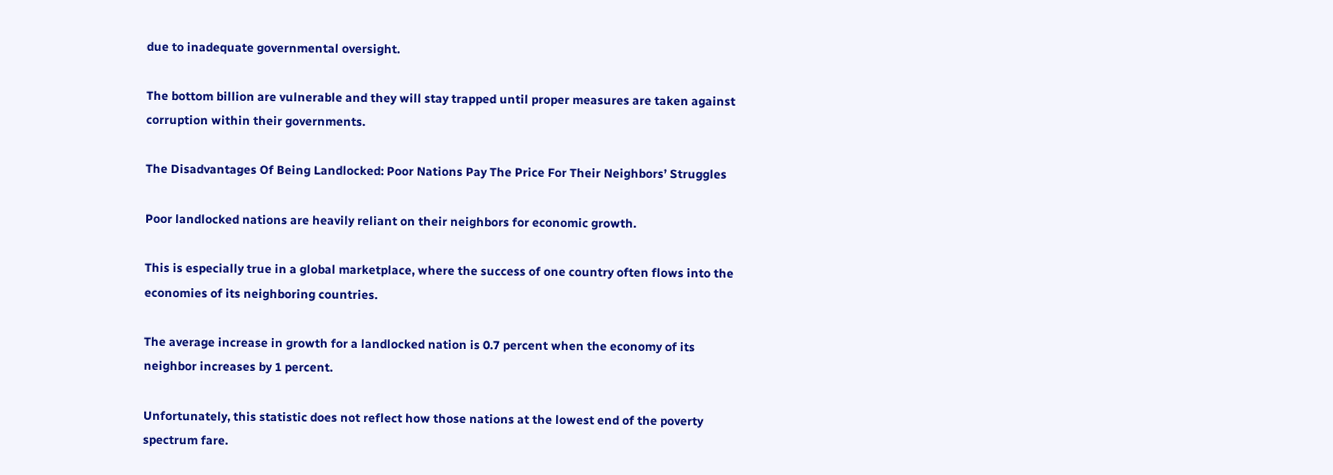due to inadequate governmental oversight.

The bottom billion are vulnerable and they will stay trapped until proper measures are taken against corruption within their governments.

The Disadvantages Of Being Landlocked: Poor Nations Pay The Price For Their Neighbors’ Struggles

Poor landlocked nations are heavily reliant on their neighbors for economic growth.

This is especially true in a global marketplace, where the success of one country often flows into the economies of its neighboring countries.

The average increase in growth for a landlocked nation is 0.7 percent when the economy of its neighbor increases by 1 percent.

Unfortunately, this statistic does not reflect how those nations at the lowest end of the poverty spectrum fare.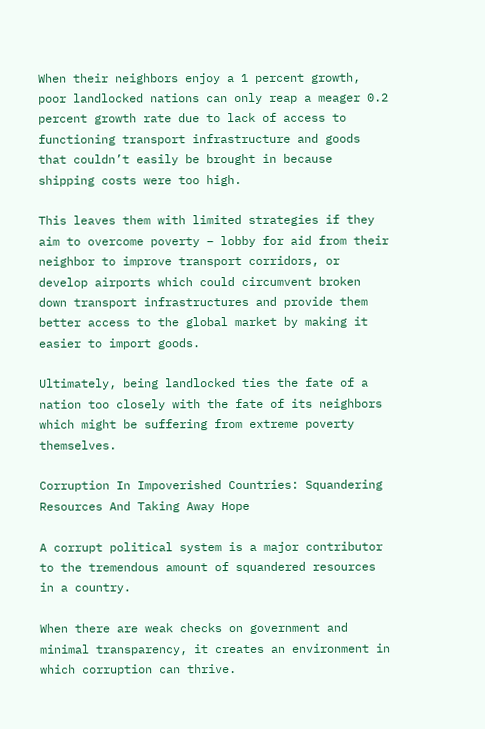When their neighbors enjoy a 1 percent growth, poor landlocked nations can only reap a meager 0.2 percent growth rate due to lack of access to functioning transport infrastructure and goods that couldn’t easily be brought in because shipping costs were too high.

This leaves them with limited strategies if they aim to overcome poverty – lobby for aid from their neighbor to improve transport corridors, or develop airports which could circumvent broken down transport infrastructures and provide them better access to the global market by making it easier to import goods.

Ultimately, being landlocked ties the fate of a nation too closely with the fate of its neighbors which might be suffering from extreme poverty themselves.

Corruption In Impoverished Countries: Squandering Resources And Taking Away Hope

A corrupt political system is a major contributor to the tremendous amount of squandered resources in a country.

When there are weak checks on government and minimal transparency, it creates an environment in which corruption can thrive.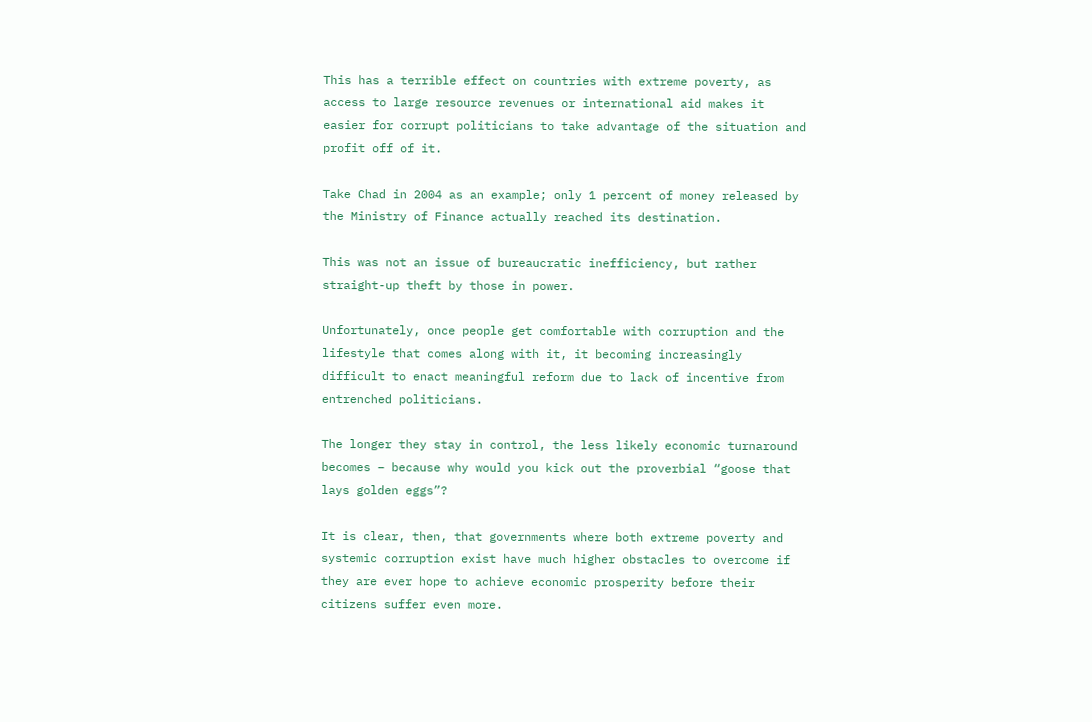This has a terrible effect on countries with extreme poverty, as access to large resource revenues or international aid makes it easier for corrupt politicians to take advantage of the situation and profit off of it.

Take Chad in 2004 as an example; only 1 percent of money released by the Ministry of Finance actually reached its destination.

This was not an issue of bureaucratic inefficiency, but rather straight-up theft by those in power.

Unfortunately, once people get comfortable with corruption and the lifestyle that comes along with it, it becoming increasingly difficult to enact meaningful reform due to lack of incentive from entrenched politicians.

The longer they stay in control, the less likely economic turnaround becomes – because why would you kick out the proverbial “goose that lays golden eggs”?

It is clear, then, that governments where both extreme poverty and systemic corruption exist have much higher obstacles to overcome if they are ever hope to achieve economic prosperity before their citizens suffer even more.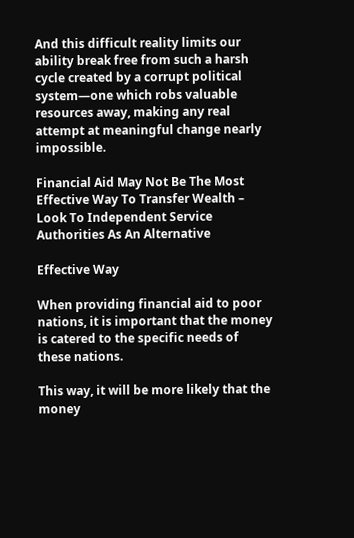And this difficult reality limits our ability break free from such a harsh cycle created by a corrupt political system—one which robs valuable resources away, making any real attempt at meaningful change nearly impossible.

Financial Aid May Not Be The Most Effective Way To Transfer Wealth – Look To Independent Service Authorities As An Alternative

Effective Way

When providing financial aid to poor nations, it is important that the money is catered to the specific needs of these nations.

This way, it will be more likely that the money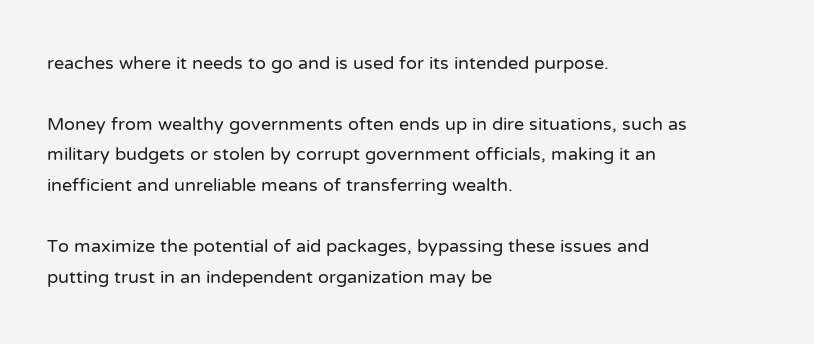reaches where it needs to go and is used for its intended purpose.

Money from wealthy governments often ends up in dire situations, such as military budgets or stolen by corrupt government officials, making it an inefficient and unreliable means of transferring wealth.

To maximize the potential of aid packages, bypassing these issues and putting trust in an independent organization may be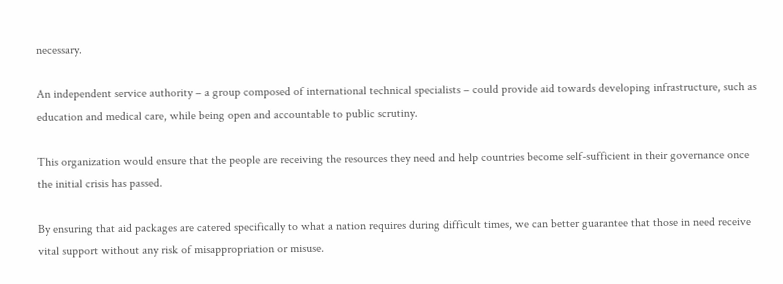necessary.

An independent service authority – a group composed of international technical specialists – could provide aid towards developing infrastructure, such as education and medical care, while being open and accountable to public scrutiny.

This organization would ensure that the people are receiving the resources they need and help countries become self-sufficient in their governance once the initial crisis has passed.

By ensuring that aid packages are catered specifically to what a nation requires during difficult times, we can better guarantee that those in need receive vital support without any risk of misappropriation or misuse.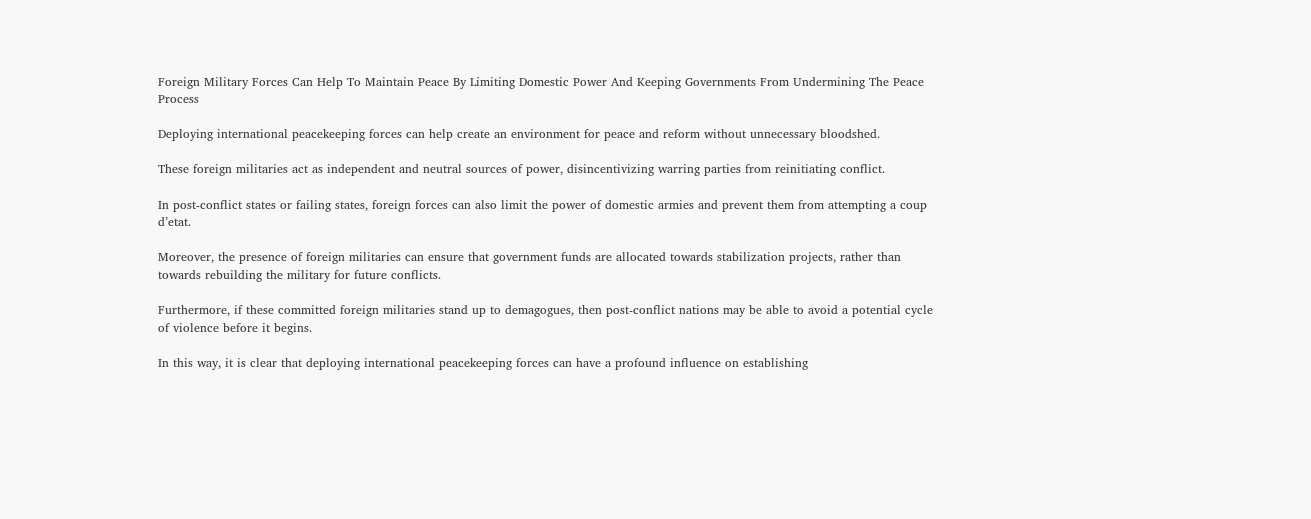Foreign Military Forces Can Help To Maintain Peace By Limiting Domestic Power And Keeping Governments From Undermining The Peace Process

Deploying international peacekeeping forces can help create an environment for peace and reform without unnecessary bloodshed.

These foreign militaries act as independent and neutral sources of power, disincentivizing warring parties from reinitiating conflict.

In post-conflict states or failing states, foreign forces can also limit the power of domestic armies and prevent them from attempting a coup d’etat.

Moreover, the presence of foreign militaries can ensure that government funds are allocated towards stabilization projects, rather than towards rebuilding the military for future conflicts.

Furthermore, if these committed foreign militaries stand up to demagogues, then post-conflict nations may be able to avoid a potential cycle of violence before it begins.

In this way, it is clear that deploying international peacekeeping forces can have a profound influence on establishing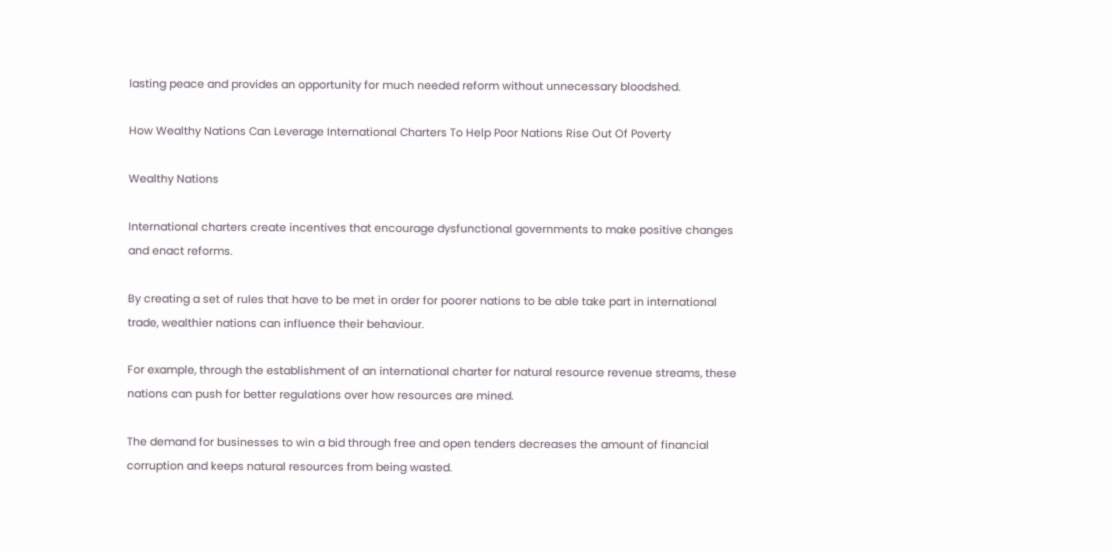lasting peace and provides an opportunity for much needed reform without unnecessary bloodshed.

How Wealthy Nations Can Leverage International Charters To Help Poor Nations Rise Out Of Poverty

Wealthy Nations

International charters create incentives that encourage dysfunctional governments to make positive changes and enact reforms.

By creating a set of rules that have to be met in order for poorer nations to be able take part in international trade, wealthier nations can influence their behaviour.

For example, through the establishment of an international charter for natural resource revenue streams, these nations can push for better regulations over how resources are mined.

The demand for businesses to win a bid through free and open tenders decreases the amount of financial corruption and keeps natural resources from being wasted.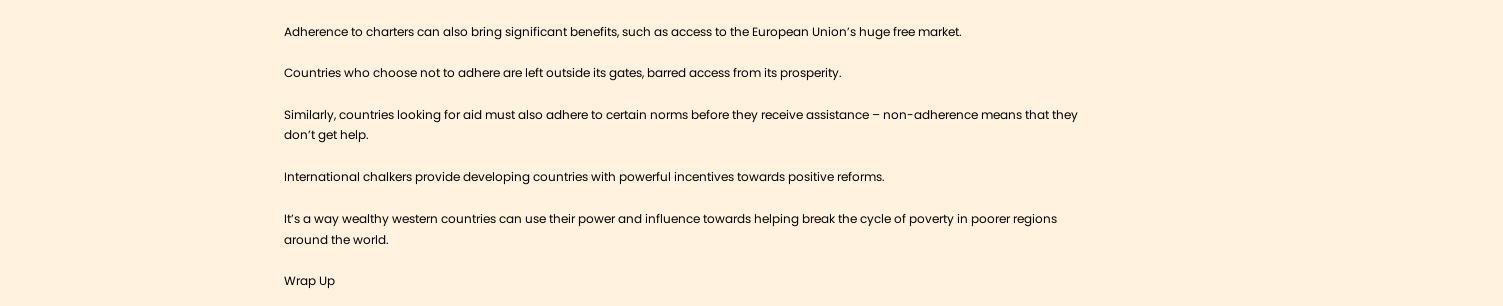Adherence to charters can also bring significant benefits, such as access to the European Union’s huge free market.

Countries who choose not to adhere are left outside its gates, barred access from its prosperity.

Similarly, countries looking for aid must also adhere to certain norms before they receive assistance – non-adherence means that they don’t get help.

International chalkers provide developing countries with powerful incentives towards positive reforms.

It’s a way wealthy western countries can use their power and influence towards helping break the cycle of poverty in poorer regions around the world.

Wrap Up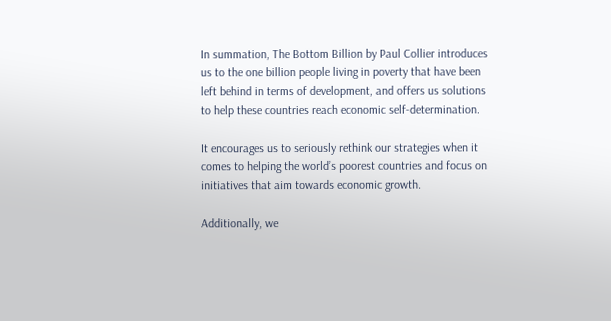In summation, The Bottom Billion by Paul Collier introduces us to the one billion people living in poverty that have been left behind in terms of development, and offers us solutions to help these countries reach economic self-determination.

It encourages us to seriously rethink our strategies when it comes to helping the world’s poorest countries and focus on initiatives that aim towards economic growth.

Additionally, we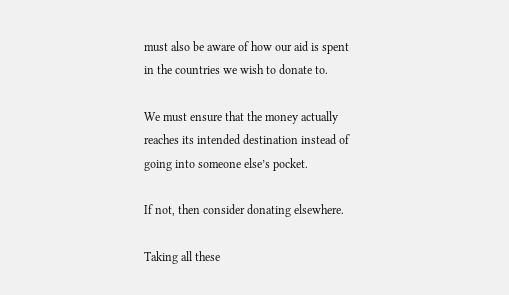must also be aware of how our aid is spent in the countries we wish to donate to.

We must ensure that the money actually reaches its intended destination instead of going into someone else’s pocket.

If not, then consider donating elsewhere.

Taking all these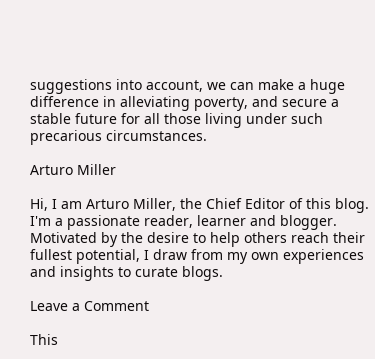suggestions into account, we can make a huge difference in alleviating poverty, and secure a stable future for all those living under such precarious circumstances.

Arturo Miller

Hi, I am Arturo Miller, the Chief Editor of this blog. I'm a passionate reader, learner and blogger. Motivated by the desire to help others reach their fullest potential, I draw from my own experiences and insights to curate blogs.

Leave a Comment

This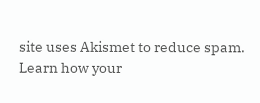site uses Akismet to reduce spam. Learn how your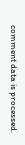comment data is processed.